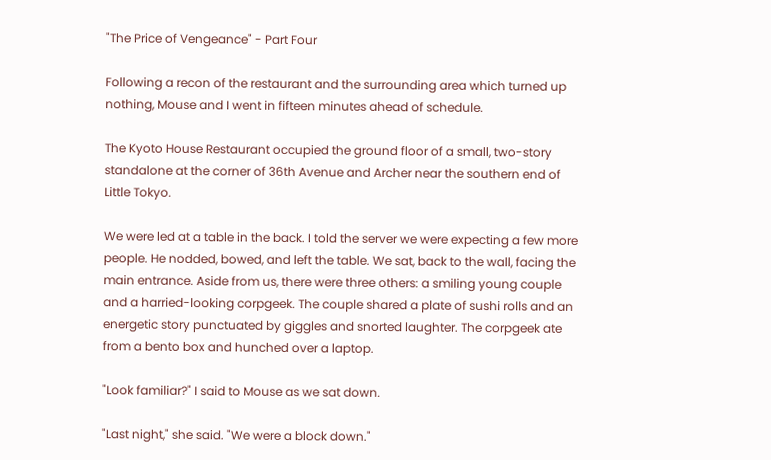"The Price of Vengeance" - Part Four

Following a recon of the restaurant and the surrounding area which turned up nothing, Mouse and I went in fifteen minutes ahead of schedule.

The Kyoto House Restaurant occupied the ground floor of a small, two-story standalone at the corner of 36th Avenue and Archer near the southern end of Little Tokyo.

We were led at a table in the back. I told the server we were expecting a few more people. He nodded, bowed, and left the table. We sat, back to the wall, facing the main entrance. Aside from us, there were three others: a smiling young couple and a harried-looking corpgeek. The couple shared a plate of sushi rolls and an energetic story punctuated by giggles and snorted laughter. The corpgeek ate from a bento box and hunched over a laptop.

"Look familiar?" I said to Mouse as we sat down.

"Last night," she said. "We were a block down."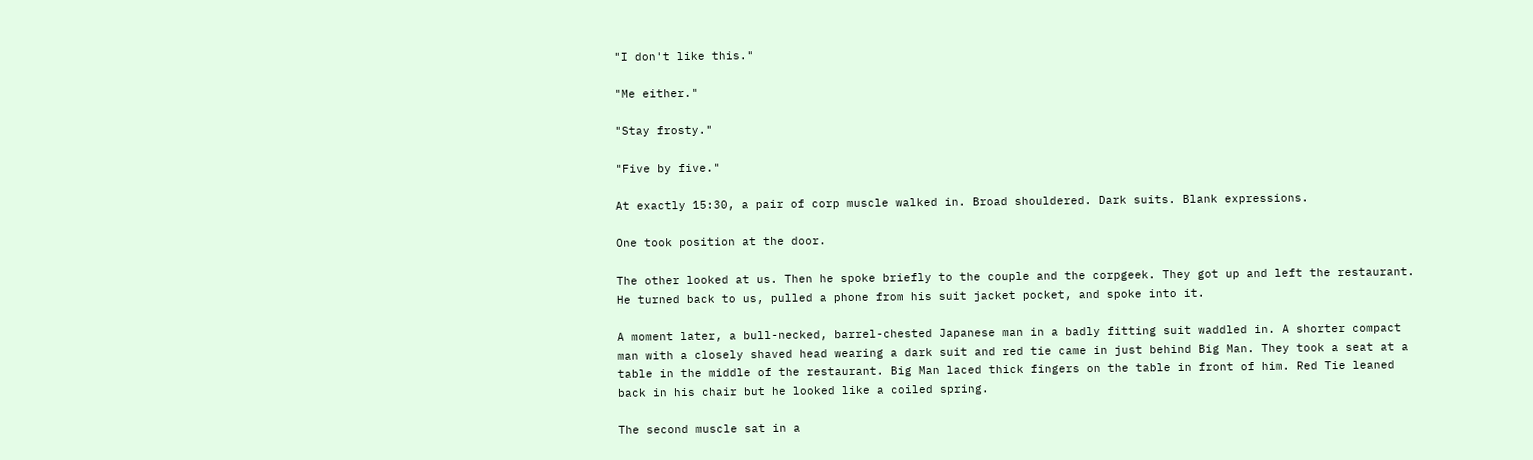"I don't like this."

"Me either."

"Stay frosty."

"Five by five."

At exactly 15:30, a pair of corp muscle walked in. Broad shouldered. Dark suits. Blank expressions.

One took position at the door.

The other looked at us. Then he spoke briefly to the couple and the corpgeek. They got up and left the restaurant. He turned back to us, pulled a phone from his suit jacket pocket, and spoke into it.

A moment later, a bull-necked, barrel-chested Japanese man in a badly fitting suit waddled in. A shorter compact man with a closely shaved head wearing a dark suit and red tie came in just behind Big Man. They took a seat at a table in the middle of the restaurant. Big Man laced thick fingers on the table in front of him. Red Tie leaned back in his chair but he looked like a coiled spring.

The second muscle sat in a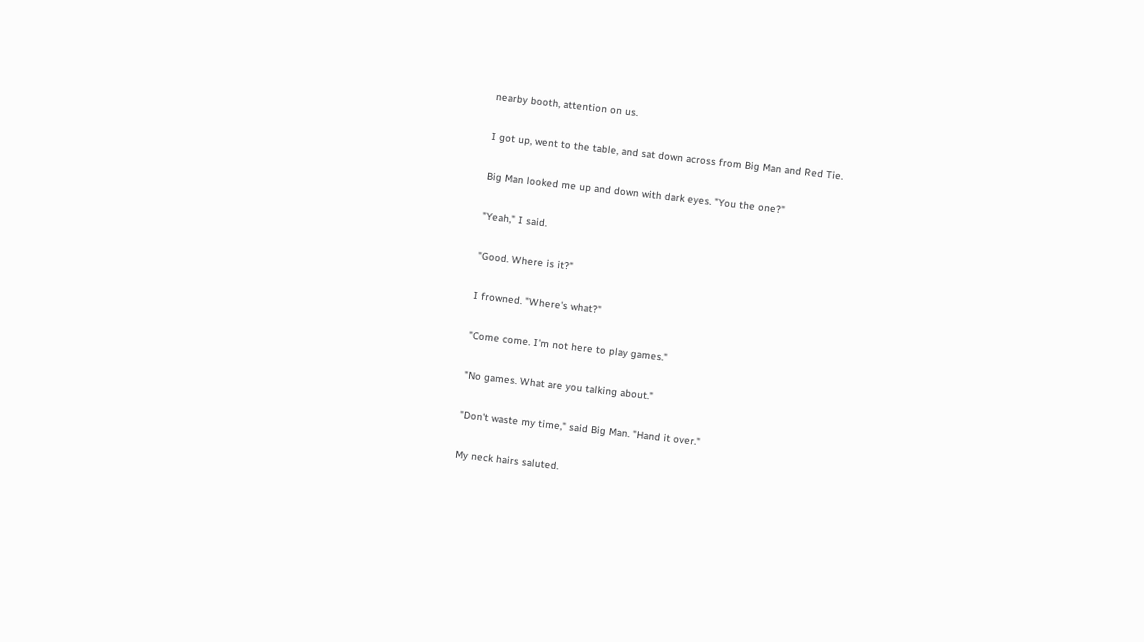nearby booth, attention on us.

I got up, went to the table, and sat down across from Big Man and Red Tie.

Big Man looked me up and down with dark eyes. "You the one?"

"Yeah," I said.

"Good. Where is it?"

I frowned. "Where's what?"

"Come come. I'm not here to play games."

"No games. What are you talking about."

"Don't waste my time," said Big Man. "Hand it over."

My neck hairs saluted.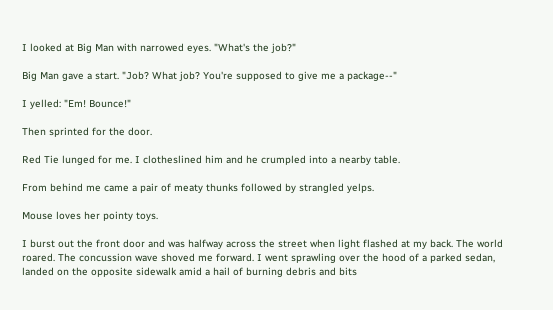I looked at Big Man with narrowed eyes. "What's the job?"

Big Man gave a start. "Job? What job? You're supposed to give me a package--"

I yelled: "Em! Bounce!"

Then sprinted for the door.

Red Tie lunged for me. I clotheslined him and he crumpled into a nearby table.

From behind me came a pair of meaty thunks followed by strangled yelps.

Mouse loves her pointy toys.

I burst out the front door and was halfway across the street when light flashed at my back. The world roared. The concussion wave shoved me forward. I went sprawling over the hood of a parked sedan, landed on the opposite sidewalk amid a hail of burning debris and bits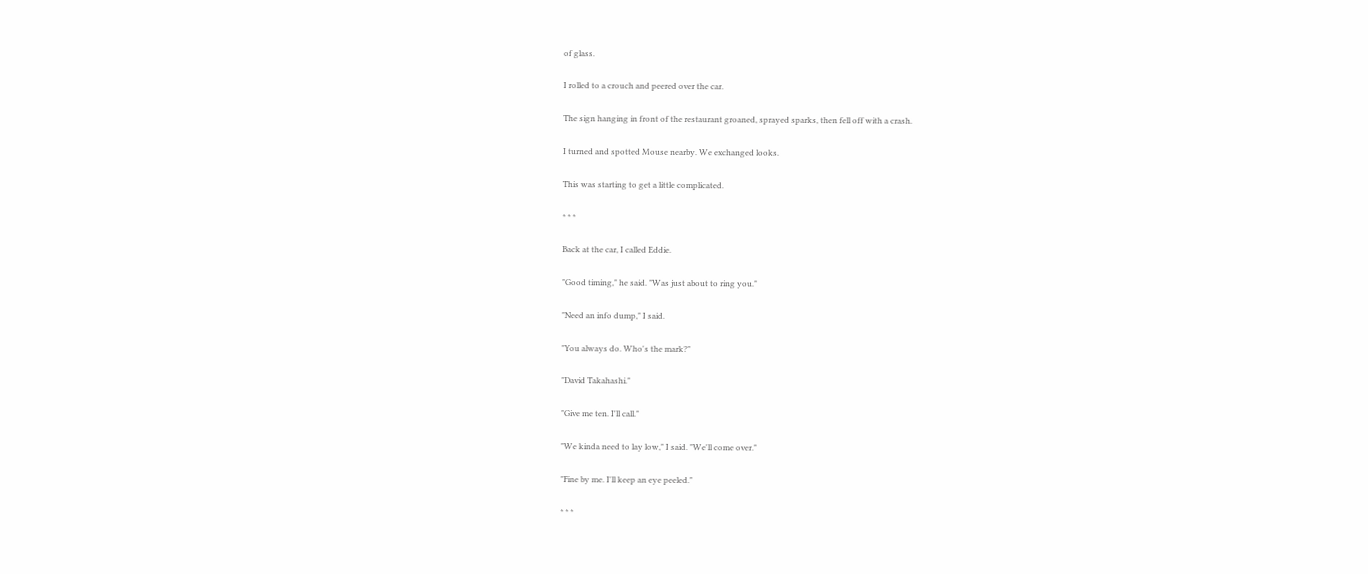of glass.

I rolled to a crouch and peered over the car.

The sign hanging in front of the restaurant groaned, sprayed sparks, then fell off with a crash.

I turned and spotted Mouse nearby. We exchanged looks.

This was starting to get a little complicated.

* * *

Back at the car, I called Eddie.

"Good timing," he said. "Was just about to ring you."

"Need an info dump," I said.

"You always do. Who's the mark?"

"David Takahashi."

"Give me ten. I'll call."

"We kinda need to lay low," I said. "We'll come over."

"Fine by me. I'll keep an eye peeled."

* * *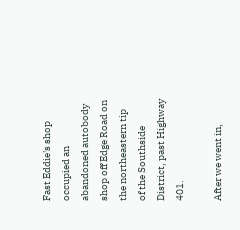Fast Eddie's shop occupied an abandoned autobody shop off Edge Road on the northeastern tip of the Southside District, past Highway 401.

After we went in,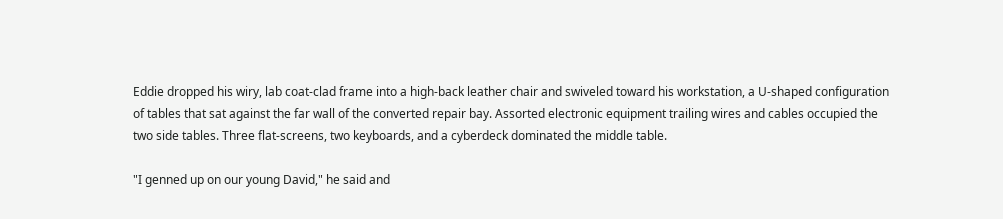Eddie dropped his wiry, lab coat-clad frame into a high-back leather chair and swiveled toward his workstation, a U-shaped configuration of tables that sat against the far wall of the converted repair bay. Assorted electronic equipment trailing wires and cables occupied the two side tables. Three flat-screens, two keyboards, and a cyberdeck dominated the middle table.

"I genned up on our young David," he said and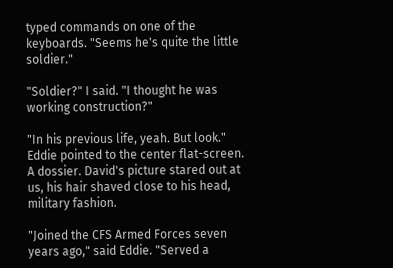typed commands on one of the keyboards. "Seems he's quite the little soldier."

"Soldier?" I said. "I thought he was working construction?"

"In his previous life, yeah. But look." Eddie pointed to the center flat-screen. A dossier. David's picture stared out at us, his hair shaved close to his head, military fashion.

"Joined the CFS Armed Forces seven years ago," said Eddie. "Served a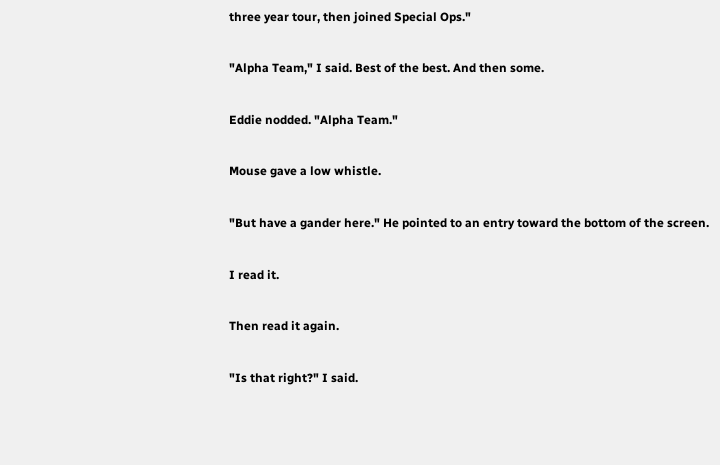three year tour, then joined Special Ops."

"Alpha Team," I said. Best of the best. And then some.

Eddie nodded. "Alpha Team."

Mouse gave a low whistle.

"But have a gander here." He pointed to an entry toward the bottom of the screen.

I read it.

Then read it again.

"Is that right?" I said.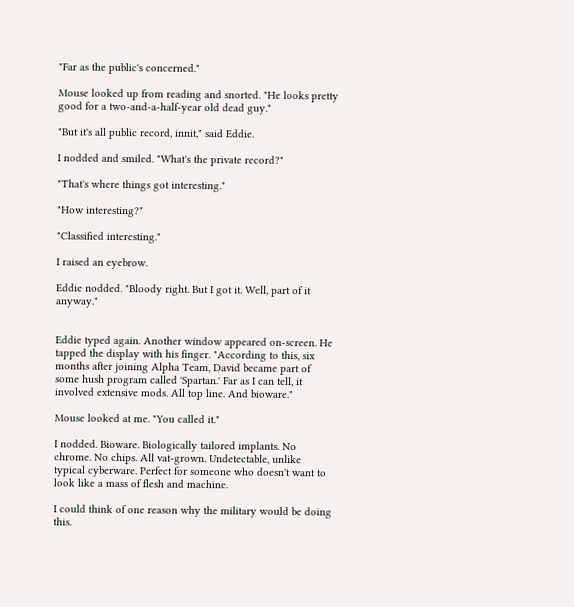"Far as the public's concerned."

Mouse looked up from reading and snorted. "He looks pretty good for a two-and-a-half-year old dead guy."

"But it's all public record, innit," said Eddie.

I nodded and smiled. "What's the private record?"

"That's where things got interesting."

"How interesting?"

"Classified interesting."

I raised an eyebrow.

Eddie nodded. "Bloody right. But I got it. Well, part of it anyway."


Eddie typed again. Another window appeared on-screen. He tapped the display with his finger. "According to this, six months after joining Alpha Team, David became part of some hush program called 'Spartan.' Far as I can tell, it involved extensive mods. All top line. And bioware."

Mouse looked at me. "You called it."

I nodded. Bioware. Biologically tailored implants. No chrome. No chips. All vat-grown. Undetectable, unlike typical cyberware. Perfect for someone who doesn't want to look like a mass of flesh and machine.

I could think of one reason why the military would be doing this.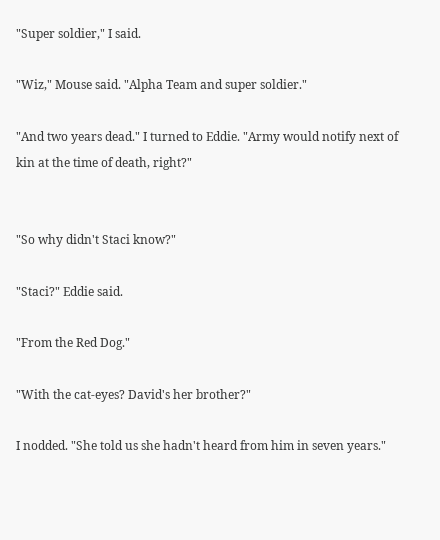"Super soldier," I said.

"Wiz," Mouse said. "Alpha Team and super soldier."

"And two years dead." I turned to Eddie. "Army would notify next of kin at the time of death, right?"


"So why didn't Staci know?"

"Staci?" Eddie said.

"From the Red Dog."

"With the cat-eyes? David's her brother?"

I nodded. "She told us she hadn't heard from him in seven years."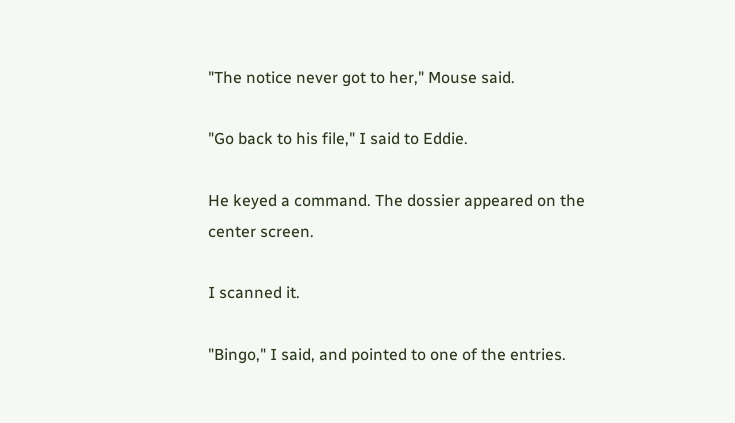"The notice never got to her," Mouse said.

"Go back to his file," I said to Eddie.

He keyed a command. The dossier appeared on the center screen.

I scanned it.

"Bingo," I said, and pointed to one of the entries.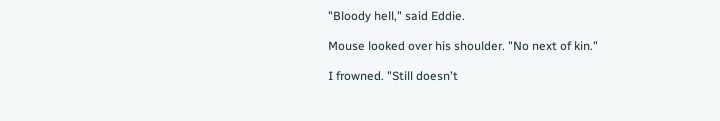"Bloody hell," said Eddie.

Mouse looked over his shoulder. "No next of kin."

I frowned. "Still doesn't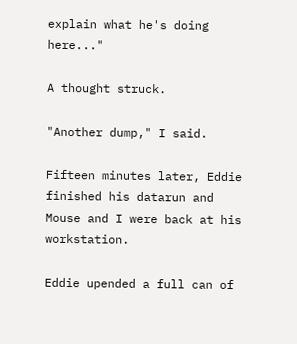explain what he's doing here..."

A thought struck.

"Another dump," I said.

Fifteen minutes later, Eddie finished his datarun and Mouse and I were back at his workstation.

Eddie upended a full can of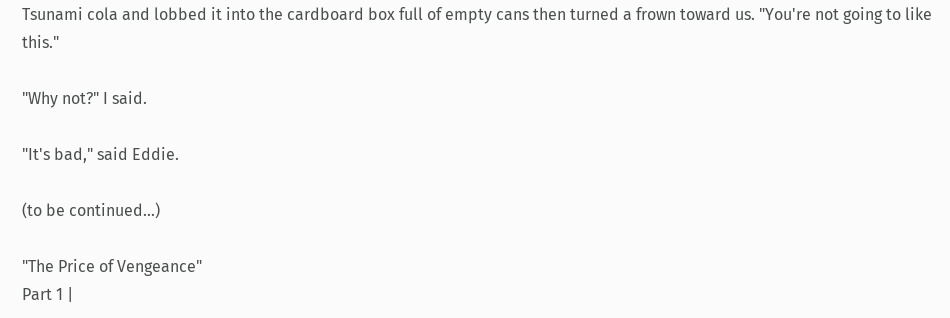Tsunami cola and lobbed it into the cardboard box full of empty cans then turned a frown toward us. "You're not going to like this."

"Why not?" I said.

"It's bad," said Eddie.

(to be continued...)

"The Price of Vengeance"
Part 1 |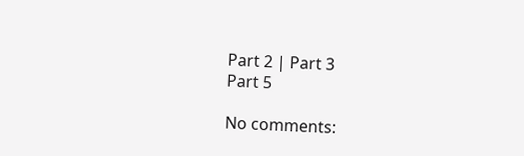Part 2 | Part 3
Part 5

No comments: